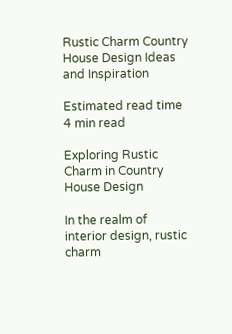Rustic Charm Country House Design Ideas and Inspiration

Estimated read time 4 min read

Exploring Rustic Charm in Country House Design

In the realm of interior design, rustic charm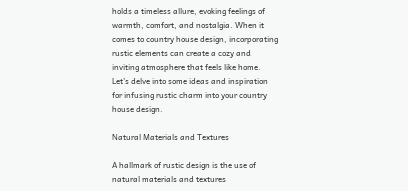holds a timeless allure, evoking feelings of warmth, comfort, and nostalgia. When it comes to country house design, incorporating rustic elements can create a cozy and inviting atmosphere that feels like home. Let’s delve into some ideas and inspiration for infusing rustic charm into your country house design.

Natural Materials and Textures

A hallmark of rustic design is the use of natural materials and textures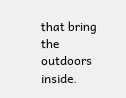that bring the outdoors inside.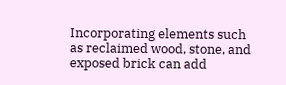Incorporating elements such as reclaimed wood, stone, and exposed brick can add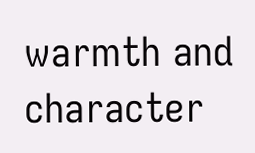warmth and character